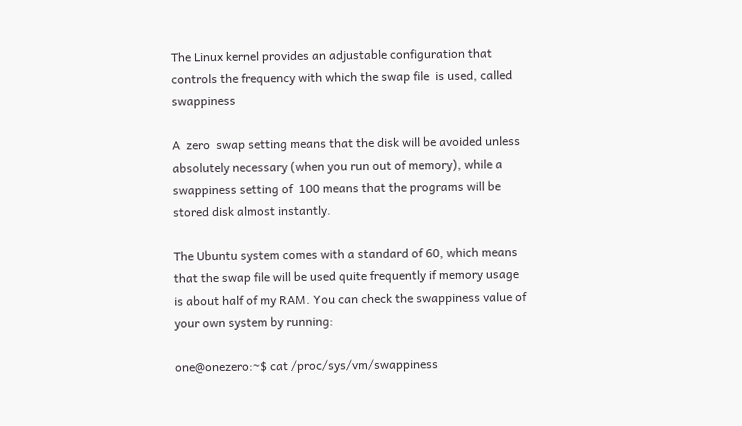The Linux kernel provides an adjustable configuration that controls the frequency with which the swap file  is used, called swappiness

A  zero  swap setting means that the disk will be avoided unless absolutely necessary (when you run out of memory), while a swappiness setting of  100 means that the programs will be stored disk almost instantly.

The Ubuntu system comes with a standard of 60, which means that the swap file will be used quite frequently if memory usage is about half of my RAM. You can check the swappiness value of your own system by running:

one@onezero:~$ cat /proc/sys/vm/swappiness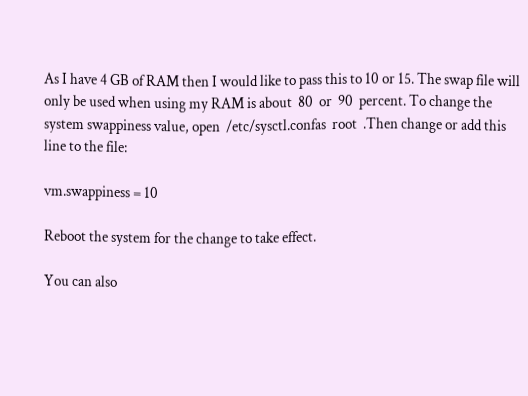As I have 4 GB of RAM then I would like to pass this to 10 or 15. The swap file will only be used when using my RAM is about  80  or  90  percent. To change the system swappiness value, open  /etc/sysctl.confas  root  .Then change or add this line to the file:

vm.swappiness = 10

Reboot the system for the change to take effect.

You can also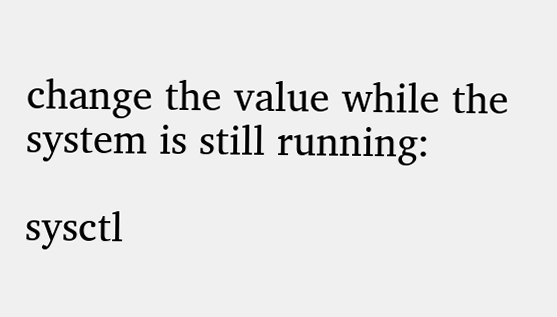change the value while the system is still running:

sysctl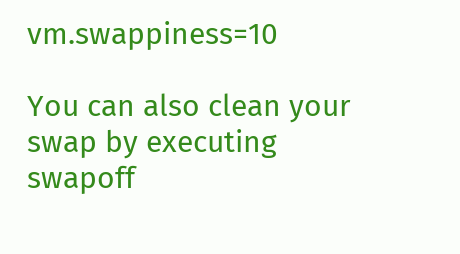vm.swappiness=10

You can also clean your swap by executing  swapoff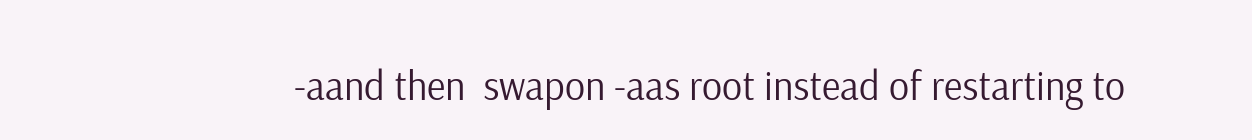-aand then  swapon -aas root instead of restarting to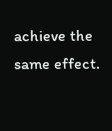achieve the same effect.